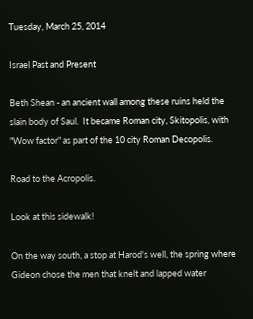Tuesday, March 25, 2014

Israel Past and Present

Beth Shean - an ancient wall among these ruins held the slain body of Saul.  It became Roman city, Skitopolis, with "Wow factor" as part of the 10 city Roman Decopolis.

Road to the Acropolis.

Look at this sidewalk!

On the way south, a stop at Harod's well, the spring where Gideon chose the men that knelt and lapped water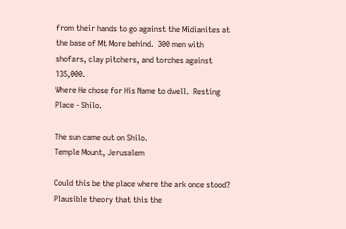from their hands to go against the Midianites at the base of Mt More behind.  300 men with shofars, clay pitchers, and torches against 135,000.
Where He chose for His Name to dwell.  Resting Place - Shilo.

The sun came out on Shilo.
Temple Mount, Jerusalem

Could this be the place where the ark once stood?  Plausible theory that this the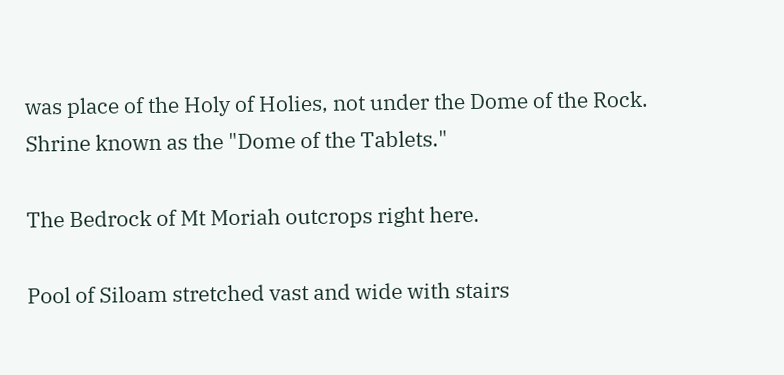was place of the Holy of Holies, not under the Dome of the Rock.  Shrine known as the "Dome of the Tablets."

The Bedrock of Mt Moriah outcrops right here.

Pool of Siloam stretched vast and wide with stairs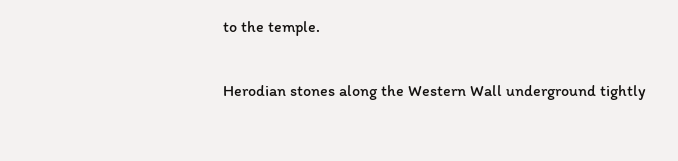to the temple.

Herodian stones along the Western Wall underground tightly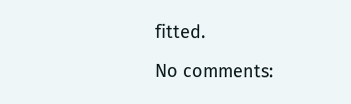fitted.

No comments: